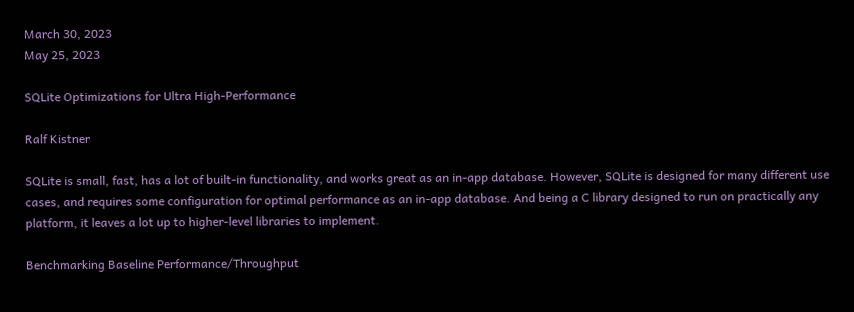March 30, 2023
May 25, 2023

SQLite Optimizations for Ultra High-Performance

Ralf Kistner

SQLite is small, fast, has a lot of built-in functionality, and works great as an in-app database. However, SQLite is designed for many different use cases, and requires some configuration for optimal performance as an in-app database. And being a C library designed to run on practically any platform, it leaves a lot up to higher-level libraries to implement.

Benchmarking Baseline Performance/Throughput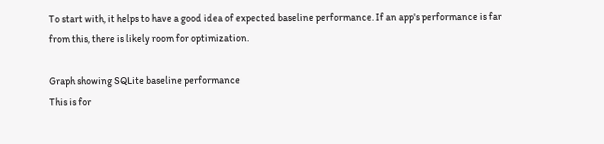To start with, it helps to have a good idea of expected baseline performance. If an app's performance is far from this, there is likely room for optimization.

Graph showing SQLite baseline performance
This is for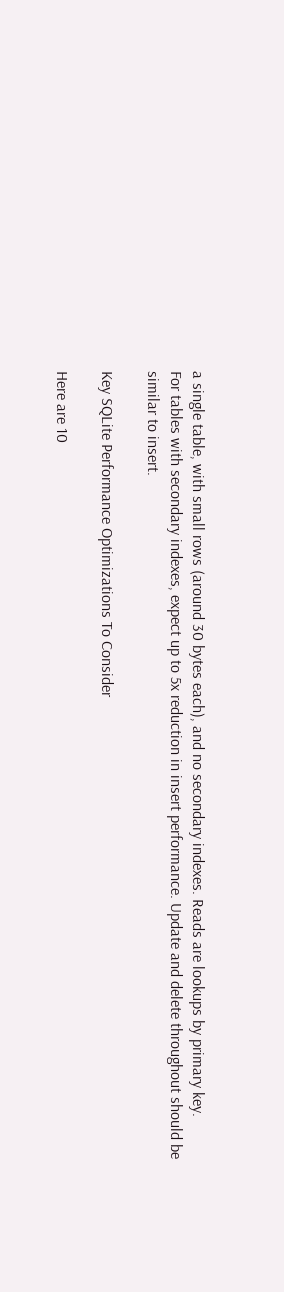a single table, with small rows (around 30 bytes each), and no secondary indexes. Reads are lookups by primary key.
For tables with secondary indexes, expect up to 5x reduction in insert performance. Update and delete throughout should be similar to insert.

Key SQLite Performance Optimizations To Consider

Here are 10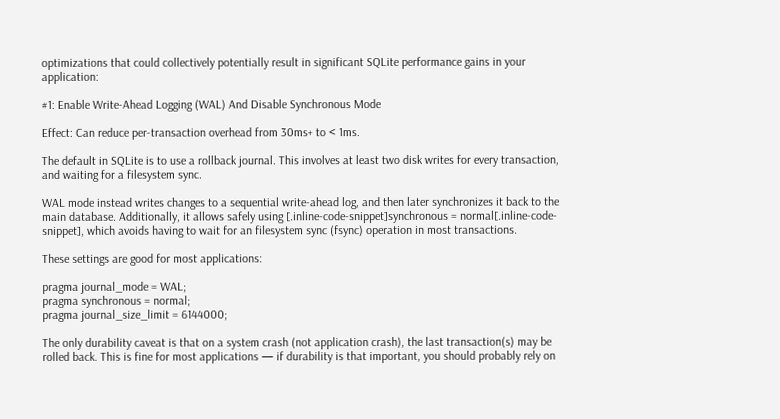optimizations that could collectively potentially result in significant SQLite performance gains in your application:

#1: Enable Write-Ahead Logging (WAL) And Disable Synchronous Mode

Effect: Can reduce per-transaction overhead from 30ms+ to < 1ms.

The default in SQLite is to use a rollback journal. This involves at least two disk writes for every transaction, and waiting for a filesystem sync.

WAL mode instead writes changes to a sequential write-ahead log, and then later synchronizes it back to the main database. Additionally, it allows safely using [.inline-code-snippet]synchronous = normal[.inline-code-snippet], which avoids having to wait for an filesystem sync (fsync) operation in most transactions.

These settings are good for most applications:

pragma journal_mode = WAL;
pragma synchronous = normal;
pragma journal_size_limit = 6144000;

The only durability caveat is that on a system crash (not application crash), the last transaction(s) may be rolled back. This is fine for most applications — if durability is that important, you should probably rely on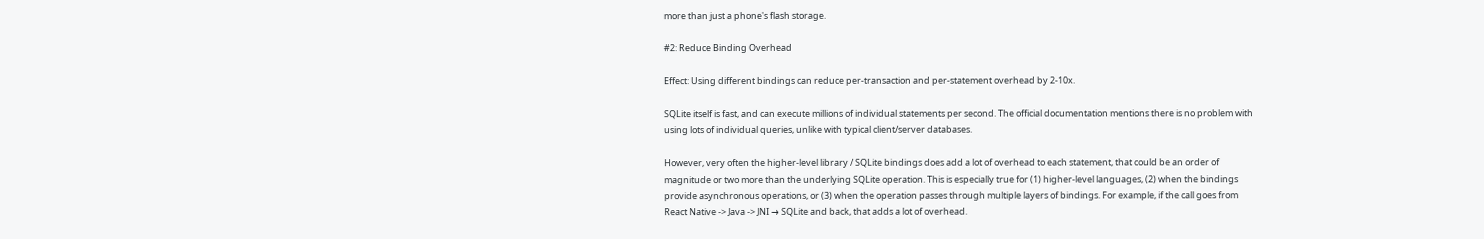more than just a phone's flash storage.

#2: Reduce Binding Overhead

Effect: Using different bindings can reduce per-transaction and per-statement overhead by 2-10x.

SQLite itself is fast, and can execute millions of individual statements per second. The official documentation mentions there is no problem with using lots of individual queries, unlike with typical client/server databases.

However, very often the higher-level library / SQLite bindings does add a lot of overhead to each statement, that could be an order of magnitude or two more than the underlying SQLite operation. This is especially true for (1) higher-level languages, (2) when the bindings provide asynchronous operations, or (3) when the operation passes through multiple layers of bindings. For example, if the call goes from React Native -> Java -> JNI → SQLite and back, that adds a lot of overhead.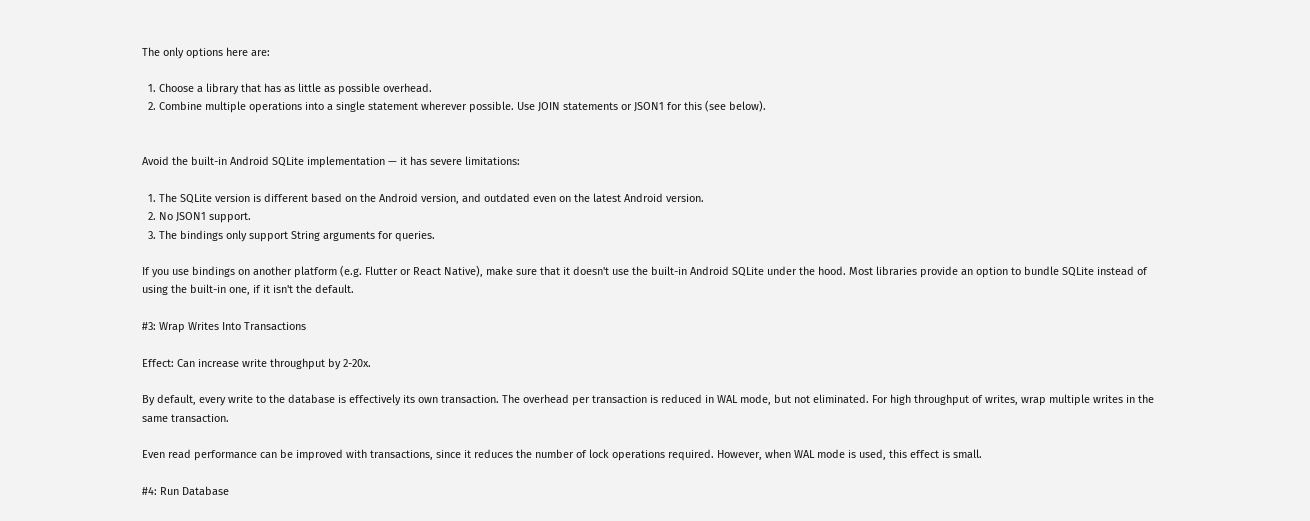The only options here are:

  1. Choose a library that has as little as possible overhead.
  2. Combine multiple operations into a single statement wherever possible. Use JOIN statements or JSON1 for this (see below).


Avoid the built-in Android SQLite implementation — it has severe limitations:

  1. The SQLite version is different based on the Android version, and outdated even on the latest Android version.
  2. No JSON1 support.
  3. The bindings only support String arguments for queries.

If you use bindings on another platform (e.g. Flutter or React Native), make sure that it doesn't use the built-in Android SQLite under the hood. Most libraries provide an option to bundle SQLite instead of using the built-in one, if it isn't the default.

#3: Wrap Writes Into Transactions

Effect: Can increase write throughput by 2-20x.

By default, every write to the database is effectively its own transaction. The overhead per transaction is reduced in WAL mode, but not eliminated. For high throughput of writes, wrap multiple writes in the same transaction.

Even read performance can be improved with transactions, since it reduces the number of lock operations required. However, when WAL mode is used, this effect is small.

#4: Run Database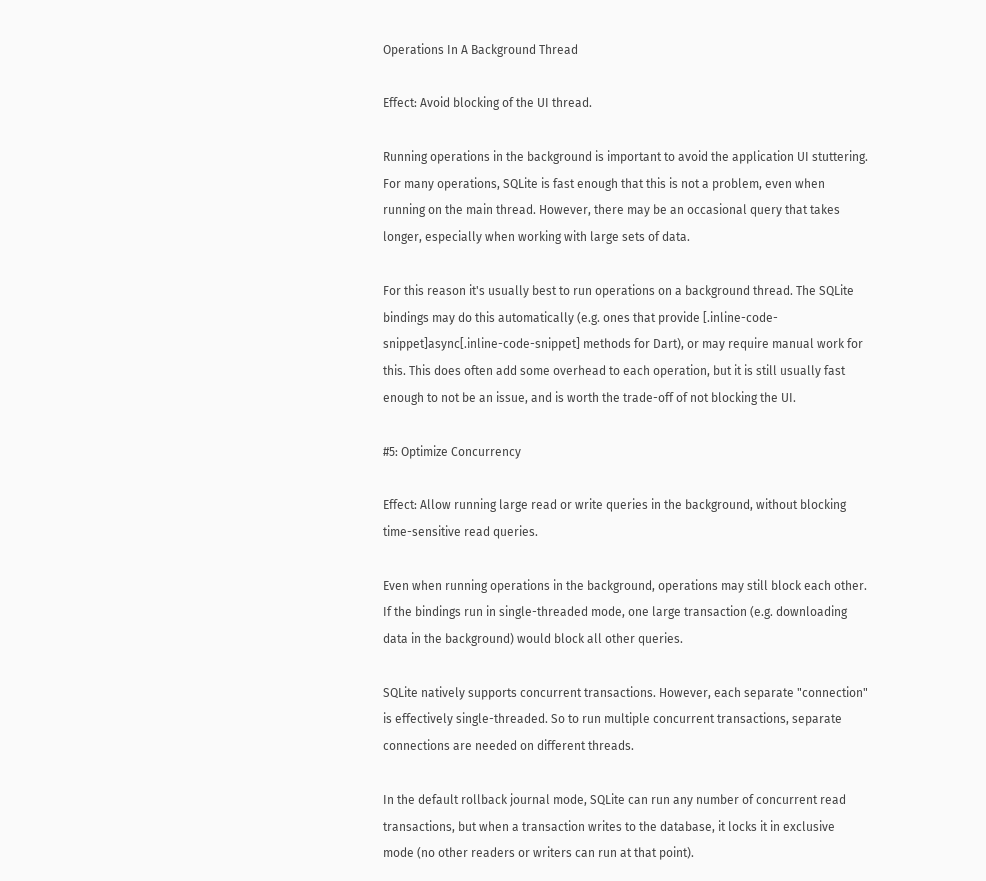Operations In A Background Thread

Effect: Avoid blocking of the UI thread.

Running operations in the background is important to avoid the application UI stuttering. For many operations, SQLite is fast enough that this is not a problem, even when running on the main thread. However, there may be an occasional query that takes longer, especially when working with large sets of data.

For this reason it's usually best to run operations on a background thread. The SQLite bindings may do this automatically (e.g. ones that provide [.inline-code-snippet]async[.inline-code-snippet] methods for Dart), or may require manual work for this. This does often add some overhead to each operation, but it is still usually fast enough to not be an issue, and is worth the trade-off of not blocking the UI.

#5: Optimize Concurrency

Effect: Allow running large read or write queries in the background, without blocking time-sensitive read queries.

Even when running operations in the background, operations may still block each other. If the bindings run in single-threaded mode, one large transaction (e.g. downloading data in the background) would block all other queries.

SQLite natively supports concurrent transactions. However, each separate "connection" is effectively single-threaded. So to run multiple concurrent transactions, separate connections are needed on different threads.

In the default rollback journal mode, SQLite can run any number of concurrent read transactions, but when a transaction writes to the database, it locks it in exclusive mode (no other readers or writers can run at that point).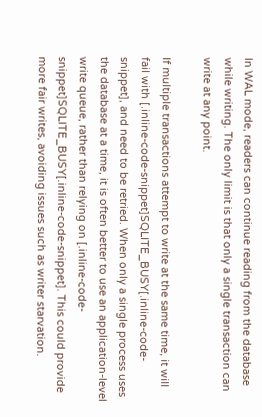In WAL mode, readers can continue reading from the database while writing. The only limit is that only a single transaction can write at any point.

If multiple transactions attempt to write at the same time, it will fail with [.inline-code-snippet]SQLITE_BUSY[.inline-code-snippet], and need to be retried. When only a single process uses the database at a time, it is often better to use an application-level write queue, rather than relying on [.inline-code-snippet]SQLITE_BUSY[.inline-code-snippet]. This could provide more fair writes, avoiding issues such as writer starvation.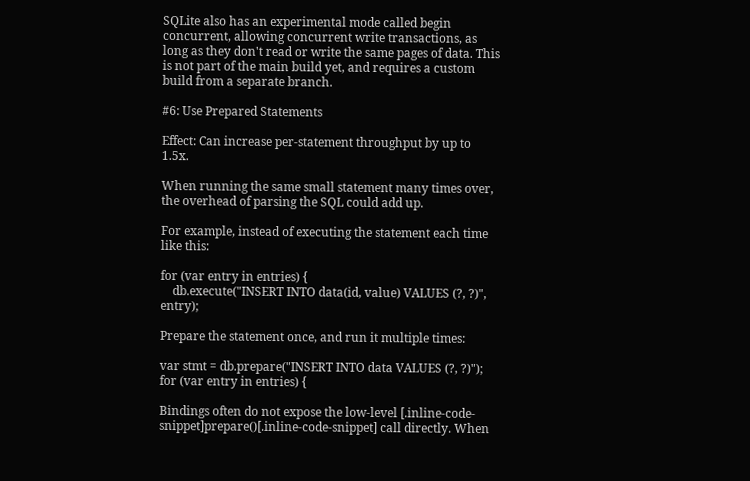SQLite also has an experimental mode called begin concurrent, allowing concurrent write transactions, as long as they don't read or write the same pages of data. This is not part of the main build yet, and requires a custom build from a separate branch.

#6: Use Prepared Statements

Effect: Can increase per-statement throughput by up to 1.5x.

When running the same small statement many times over, the overhead of parsing the SQL could add up.

For example, instead of executing the statement each time like this:

for (var entry in entries) {
    db.execute("INSERT INTO data(id, value) VALUES (?, ?)", entry);

Prepare the statement once, and run it multiple times:

var stmt = db.prepare("INSERT INTO data VALUES (?, ?)");
for (var entry in entries) {

Bindings often do not expose the low-level [.inline-code-snippet]prepare()[.inline-code-snippet] call directly. When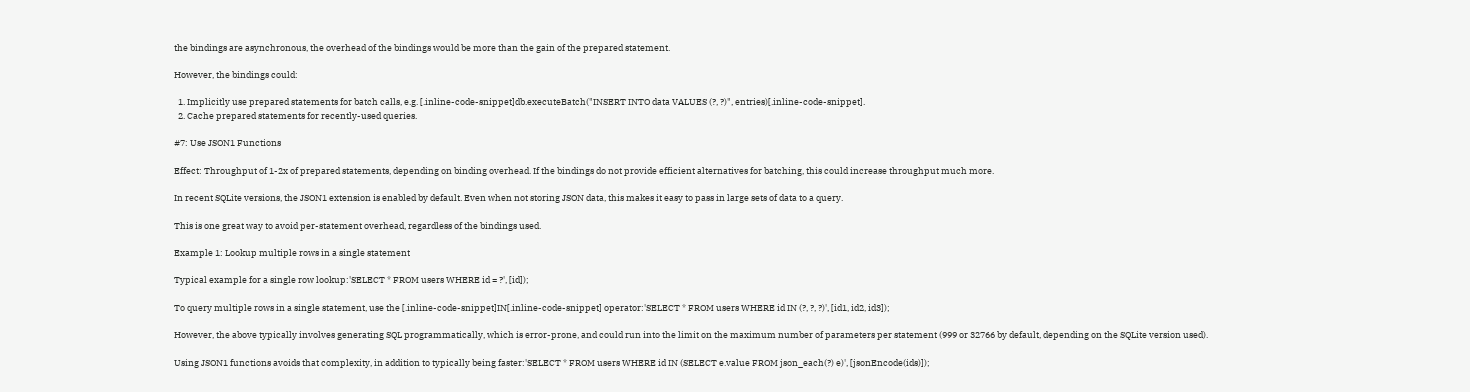the bindings are asynchronous, the overhead of the bindings would be more than the gain of the prepared statement.

However, the bindings could:

  1. Implicitly use prepared statements for batch calls, e.g. [.inline-code-snippet]db.executeBatch("INSERT INTO data VALUES (?, ?)", entries)[.inline-code-snippet].
  2. Cache prepared statements for recently-used queries.

#7: Use JSON1 Functions

Effect: Throughput of 1-2x of prepared statements, depending on binding overhead. If the bindings do not provide efficient alternatives for batching, this could increase throughput much more.

In recent SQLite versions, the JSON1 extension is enabled by default. Even when not storing JSON data, this makes it easy to pass in large sets of data to a query.

This is one great way to avoid per-statement overhead, regardless of the bindings used.

Example 1: Lookup multiple rows in a single statement

Typical example for a single row lookup:'SELECT * FROM users WHERE id = ?', [id]);

To query multiple rows in a single statement, use the [.inline-code-snippet]IN[.inline-code-snippet] operator:'SELECT * FROM users WHERE id IN (?, ?, ?)', [id1, id2, id3]);

However, the above typically involves generating SQL programmatically, which is error-prone, and could run into the limit on the maximum number of parameters per statement (999 or 32766 by default, depending on the SQLite version used).

Using JSON1 functions avoids that complexity, in addition to typically being faster:'SELECT * FROM users WHERE id IN (SELECT e.value FROM json_each(?) e)', [jsonEncode(ids)]);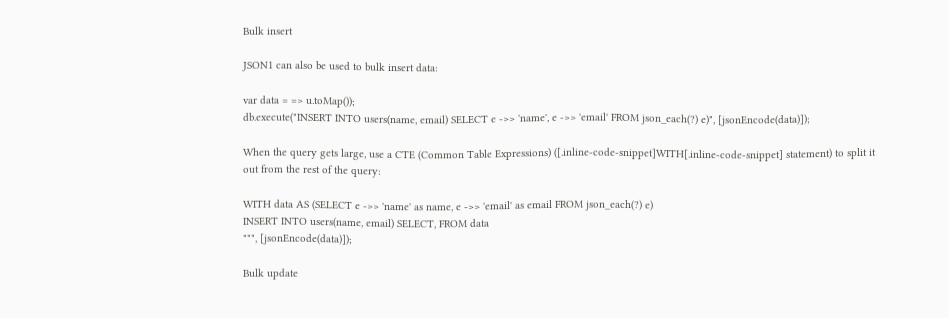Bulk insert

JSON1 can also be used to bulk insert data:

var data = => u.toMap());
db.execute("INSERT INTO users(name, email) SELECT e ->> 'name', e ->> 'email' FROM json_each(?) e)", [jsonEncode(data)]);

When the query gets large, use a CTE (Common Table Expressions) ([.inline-code-snippet]WITH[.inline-code-snippet] statement) to split it out from the rest of the query:

WITH data AS (SELECT e ->> 'name' as name, e ->> 'email' as email FROM json_each(?) e)
INSERT INTO users(name, email) SELECT, FROM data
""", [jsonEncode(data)]);

Bulk update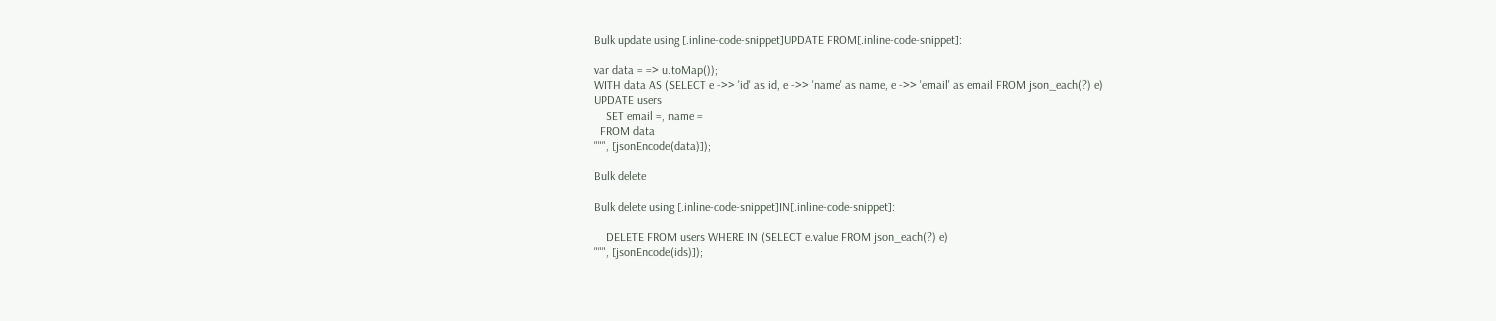Bulk update using [.inline-code-snippet]UPDATE FROM[.inline-code-snippet]:

var data = => u.toMap());
WITH data AS (SELECT e ->> 'id' as id, e ->> 'name' as name, e ->> 'email' as email FROM json_each(?) e)
UPDATE users
    SET email =, name =
  FROM data
""", [jsonEncode(data)]);

Bulk delete

Bulk delete using [.inline-code-snippet]IN[.inline-code-snippet]:

    DELETE FROM users WHERE IN (SELECT e.value FROM json_each(?) e)
""", [jsonEncode(ids)]);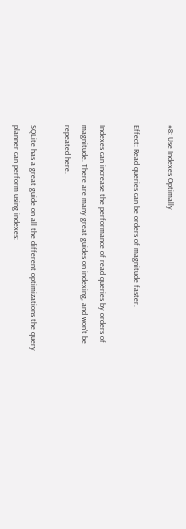#8: Use Indexes Optimally

Effect: Read queries can be orders of magnitude faster.

Indexes can increase the performance of read queries by orders of magnitude. There are many great guides on indexing, and won't be repeated here.

SQLite has a great guide on all the different optimizations the query planner can perform using indexes: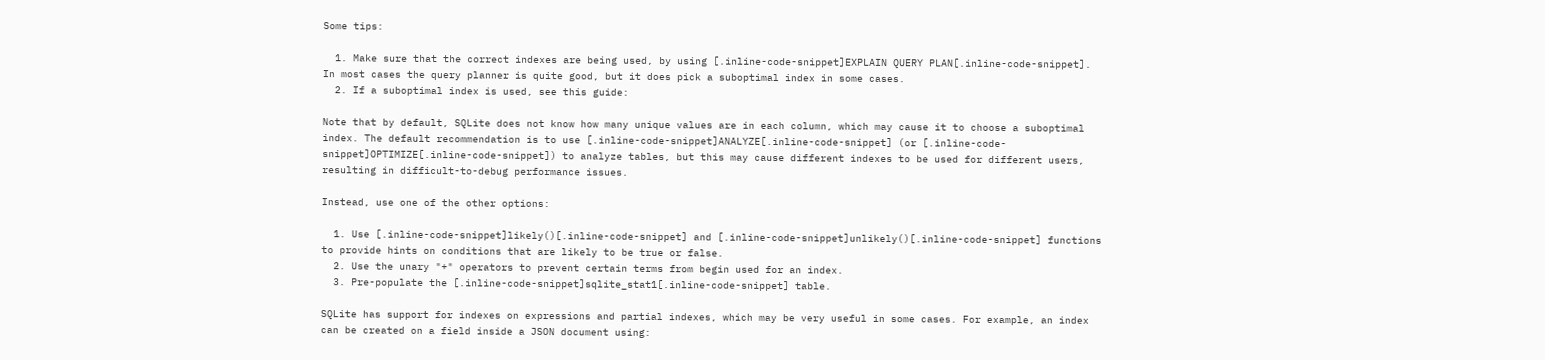Some tips:

  1. Make sure that the correct indexes are being used, by using [.inline-code-snippet]EXPLAIN QUERY PLAN[.inline-code-snippet]. In most cases the query planner is quite good, but it does pick a suboptimal index in some cases.
  2. If a suboptimal index is used, see this guide:

Note that by default, SQLite does not know how many unique values are in each column, which may cause it to choose a suboptimal index. The default recommendation is to use [.inline-code-snippet]ANALYZE[.inline-code-snippet] (or [.inline-code-snippet]OPTIMIZE[.inline-code-snippet]) to analyze tables, but this may cause different indexes to be used for different users, resulting in difficult-to-debug performance issues.

Instead, use one of the other options:

  1. Use [.inline-code-snippet]likely()[.inline-code-snippet] and [.inline-code-snippet]unlikely()[.inline-code-snippet] functions to provide hints on conditions that are likely to be true or false.
  2. Use the unary "+" operators to prevent certain terms from begin used for an index.
  3. Pre-populate the [.inline-code-snippet]sqlite_stat1[.inline-code-snippet] table.

SQLite has support for indexes on expressions and partial indexes, which may be very useful in some cases. For example, an index can be created on a field inside a JSON document using: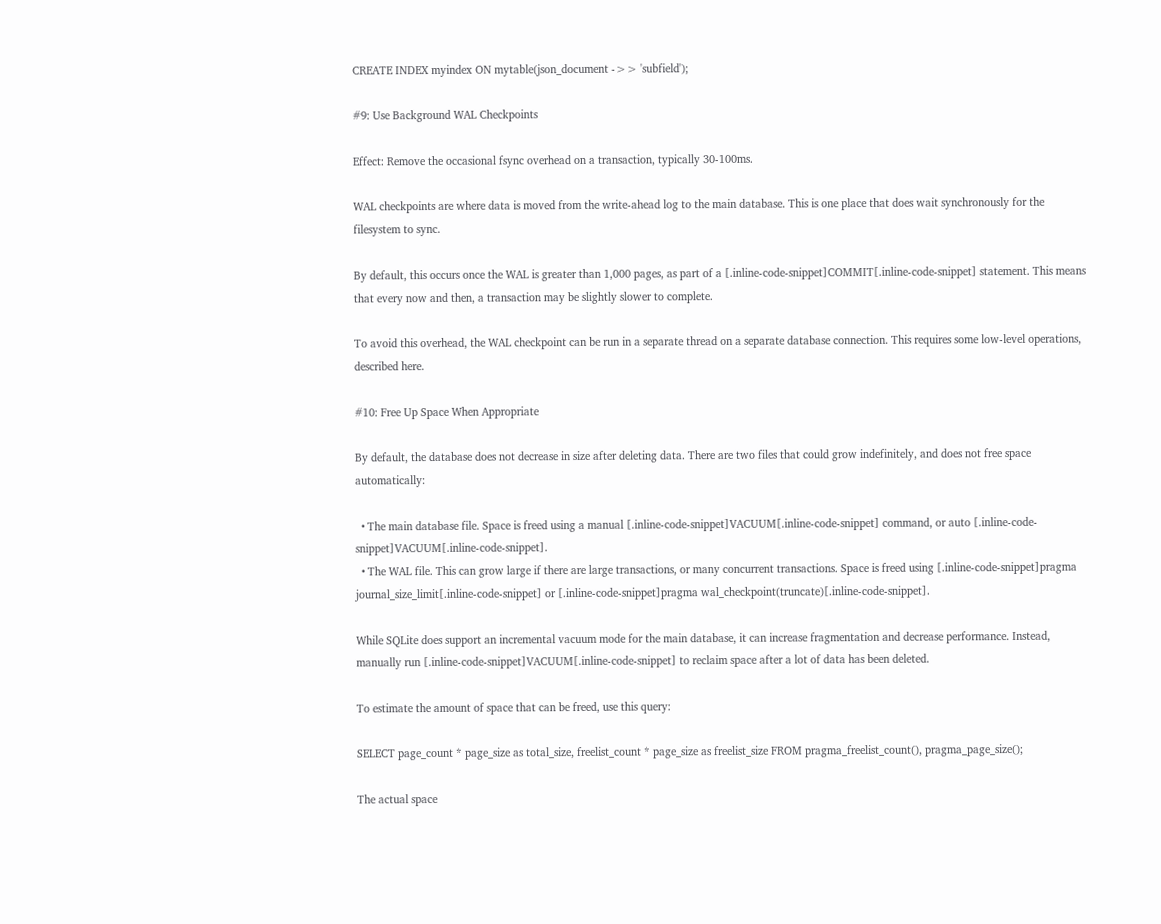CREATE INDEX myindex ON mytable(json_document ->> 'subfield');

#9: Use Background WAL Checkpoints

Effect: Remove the occasional fsync overhead on a transaction, typically 30-100ms.

WAL checkpoints are where data is moved from the write-ahead log to the main database. This is one place that does wait synchronously for the filesystem to sync.

By default, this occurs once the WAL is greater than 1,000 pages, as part of a [.inline-code-snippet]COMMIT[.inline-code-snippet] statement. This means that every now and then, a transaction may be slightly slower to complete.

To avoid this overhead, the WAL checkpoint can be run in a separate thread on a separate database connection. This requires some low-level operations, described here.

#10: Free Up Space When Appropriate

By default, the database does not decrease in size after deleting data. There are two files that could grow indefinitely, and does not free space automatically:

  • The main database file. Space is freed using a manual [.inline-code-snippet]VACUUM[.inline-code-snippet] command, or auto [.inline-code-snippet]VACUUM[.inline-code-snippet].
  • The WAL file. This can grow large if there are large transactions, or many concurrent transactions. Space is freed using [.inline-code-snippet]pragma journal_size_limit[.inline-code-snippet] or [.inline-code-snippet]pragma wal_checkpoint(truncate)[.inline-code-snippet].

While SQLite does support an incremental vacuum mode for the main database, it can increase fragmentation and decrease performance. Instead, manually run [.inline-code-snippet]VACUUM[.inline-code-snippet] to reclaim space after a lot of data has been deleted.

To estimate the amount of space that can be freed, use this query:

SELECT page_count * page_size as total_size, freelist_count * page_size as freelist_size FROM pragma_freelist_count(), pragma_page_size();

The actual space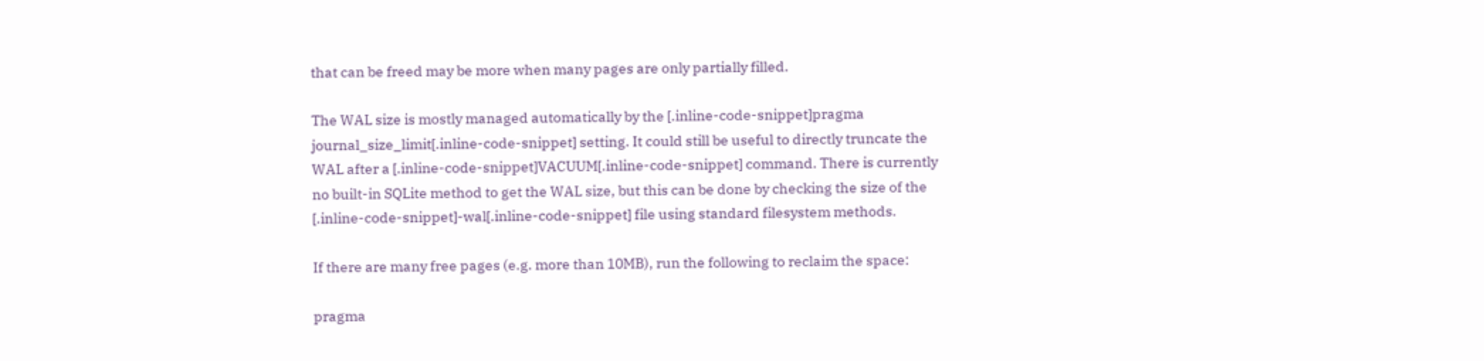that can be freed may be more when many pages are only partially filled.

The WAL size is mostly managed automatically by the [.inline-code-snippet]pragma journal_size_limit[.inline-code-snippet] setting. It could still be useful to directly truncate the WAL after a [.inline-code-snippet]VACUUM[.inline-code-snippet] command. There is currently no built-in SQLite method to get the WAL size, but this can be done by checking the size of the [.inline-code-snippet]-wal[.inline-code-snippet] file using standard filesystem methods.

If there are many free pages (e.g. more than 10MB), run the following to reclaim the space:

pragma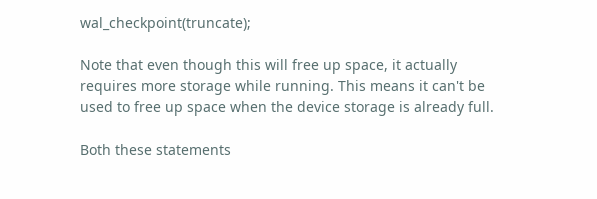wal_checkpoint(truncate);

Note that even though this will free up space, it actually requires more storage while running. This means it can't be used to free up space when the device storage is already full.

Both these statements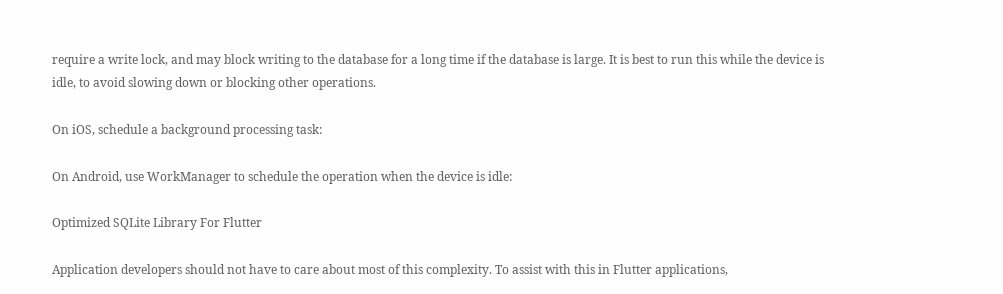require a write lock, and may block writing to the database for a long time if the database is large. It is best to run this while the device is idle, to avoid slowing down or blocking other operations.

On iOS, schedule a background processing task:

On Android, use WorkManager to schedule the operation when the device is idle:

Optimized SQLite Library For Flutter

Application developers should not have to care about most of this complexity. To assist with this in Flutter applications,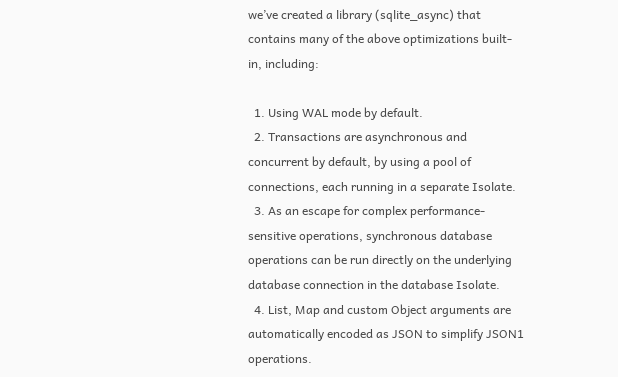we’ve created a library (sqlite_async) that contains many of the above optimizations built-in, including:

  1. Using WAL mode by default.
  2. Transactions are asynchronous and concurrent by default, by using a pool of connections, each running in a separate Isolate.
  3. As an escape for complex performance-sensitive operations, synchronous database operations can be run directly on the underlying database connection in the database Isolate.
  4. List, Map and custom Object arguments are automatically encoded as JSON to simplify JSON1 operations.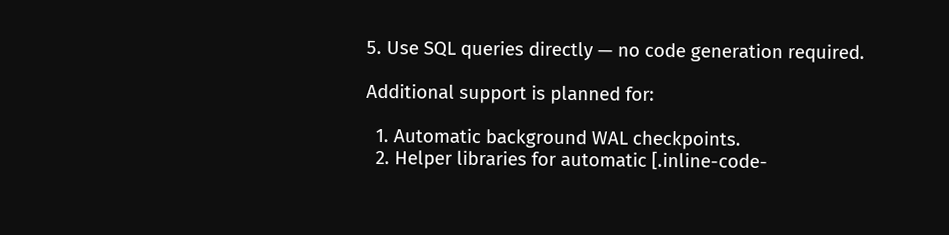5. Use SQL queries directly — no code generation required.

Additional support is planned for:

  1. Automatic background WAL checkpoints.
  2. Helper libraries for automatic [.inline-code-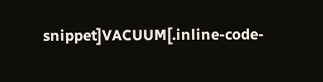snippet]VACUUM[.inline-code-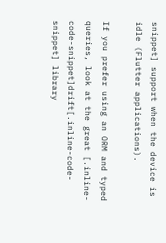snippet] support when the device is idle (Flutter applications).

If you prefer using an ORM and typed queries, look at the great [.inline-code-snippet]drift[.inline-code-snippet] library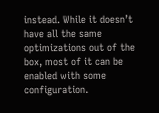instead. While it doesn’t have all the same optimizations out of the box, most of it can be enabled with some configuration.